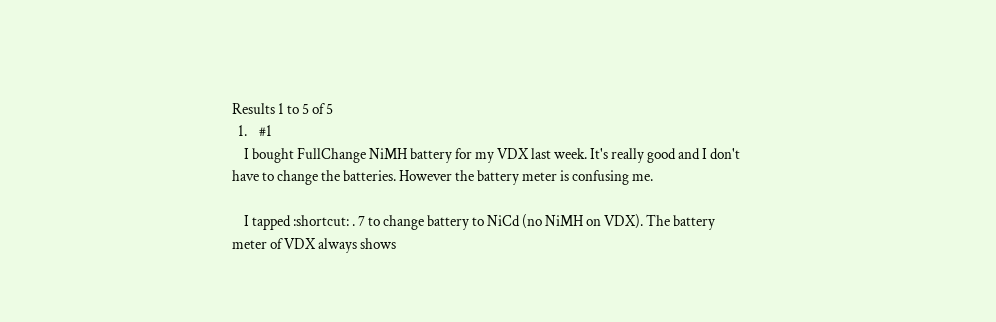Results 1 to 5 of 5
  1.    #1
    I bought FullChange NiMH battery for my VDX last week. It's really good and I don't have to change the batteries. However the battery meter is confusing me.

    I tapped :shortcut: . 7 to change battery to NiCd (no NiMH on VDX). The battery meter of VDX always shows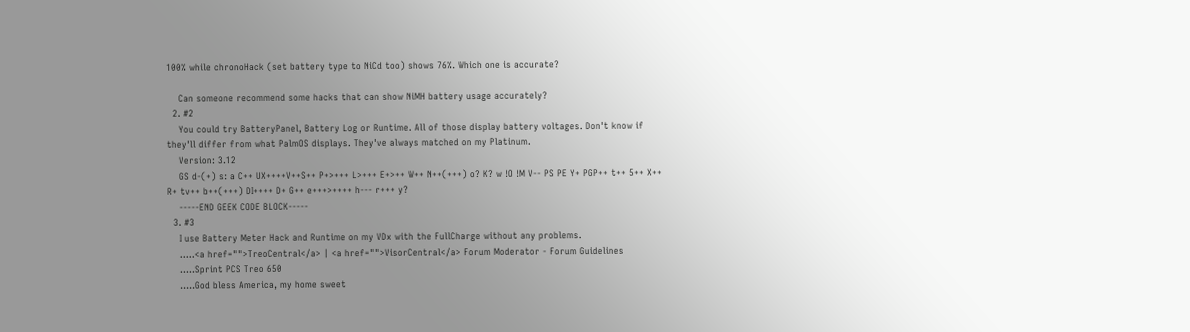100% while chronoHack (set battery type to NiCd too) shows 76%. Which one is accurate?

    Can someone recommend some hacks that can show NiMH battery usage accurately?
  2. #2
    You could try BatteryPanel, Battery Log or Runtime. All of those display battery voltages. Don't know if they'll differ from what PalmOS displays. They've always matched on my Platinum.
    Version: 3.12
    GS d-(+) s: a C++ UX++++V++S++ P+>+++ L>+++ E+>++ W++ N++(+++) o? K? w !O !M V-- PS PE Y+ PGP++ t++ 5++ X++ R+ tv++ b++(+++) DI++++ D+ G++ e+++>++++ h--- r+++ y?
    -----END GEEK CODE BLOCK-----
  3. #3
    I use Battery Meter Hack and Runtime on my VDx with the FullCharge without any problems.
    .....<a href="">TreoCentral</a> | <a href="">VisorCentral</a> Forum Moderator - Forum Guidelines
    .....Sprint PCS Treo 650
    .....God bless America, my home sweet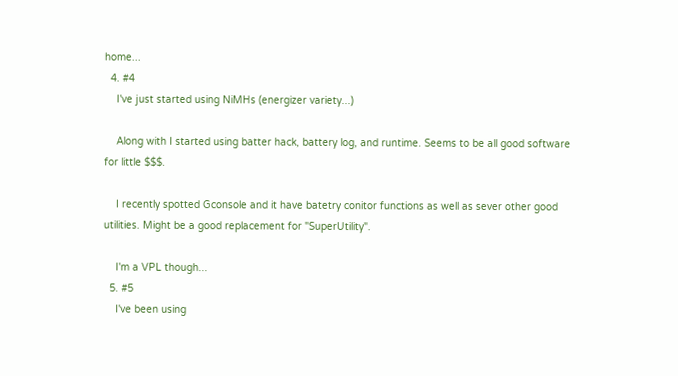home...
  4. #4
    I've just started using NiMHs (energizer variety...)

    Along with I started using batter hack, battery log, and runtime. Seems to be all good software for little $$$.

    I recently spotted Gconsole and it have batetry conitor functions as well as sever other good utilities. Might be a good replacement for "SuperUtility".

    I'm a VPL though...
  5. #5
    I've been using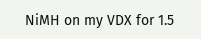NiMH on my VDX for 1.5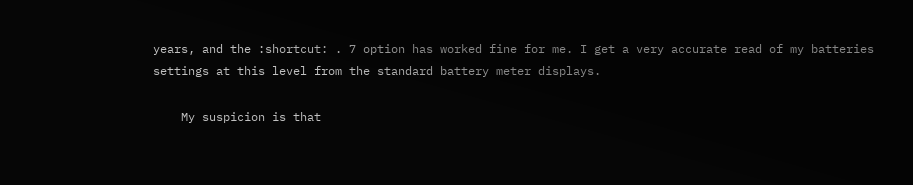years, and the :shortcut: . 7 option has worked fine for me. I get a very accurate read of my batteries settings at this level from the standard battery meter displays.

    My suspicion is that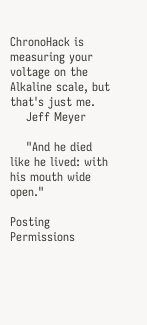ChronoHack is measuring your voltage on the Alkaline scale, but that's just me.
    Jeff Meyer

    "And he died like he lived: with his mouth wide open."

Posting Permissions